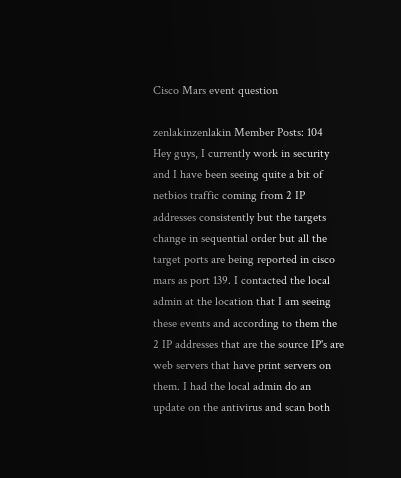Cisco Mars event question

zenlakinzenlakin Member Posts: 104
Hey guys, I currently work in security and I have been seeing quite a bit of netbios traffic coming from 2 IP addresses consistently but the targets change in sequential order but all the target ports are being reported in cisco mars as port 139. I contacted the local admin at the location that I am seeing these events and according to them the 2 IP addresses that are the source IP's are web servers that have print servers on them. I had the local admin do an update on the antivirus and scan both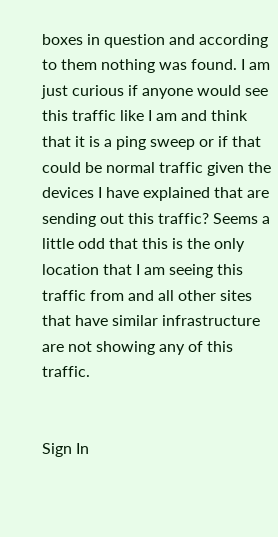boxes in question and according to them nothing was found. I am just curious if anyone would see this traffic like I am and think that it is a ping sweep or if that could be normal traffic given the devices I have explained that are sending out this traffic? Seems a little odd that this is the only location that I am seeing this traffic from and all other sites that have similar infrastructure are not showing any of this traffic.


Sign In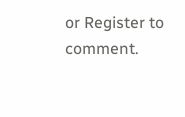or Register to comment.